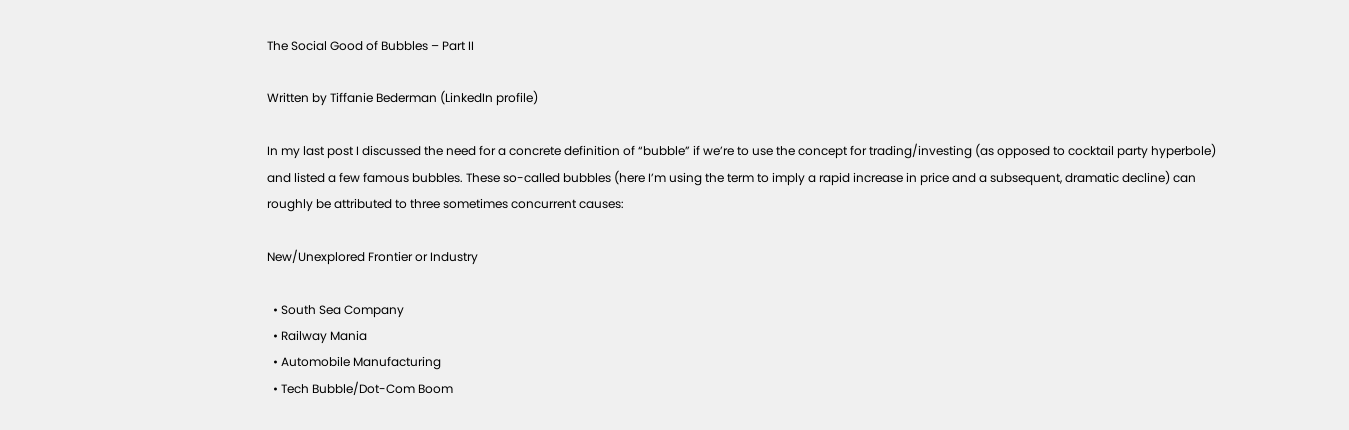The Social Good of Bubbles – Part II

Written by Tiffanie Bederman (LinkedIn profile)

In my last post I discussed the need for a concrete definition of “bubble” if we’re to use the concept for trading/investing (as opposed to cocktail party hyperbole) and listed a few famous bubbles. These so-called bubbles (here I’m using the term to imply a rapid increase in price and a subsequent, dramatic decline) can roughly be attributed to three sometimes concurrent causes:

New/Unexplored Frontier or Industry

  • South Sea Company
  • Railway Mania
  • Automobile Manufacturing
  • Tech Bubble/Dot-Com Boom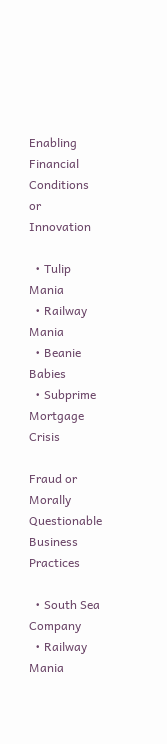Enabling Financial Conditions or Innovation

  • Tulip Mania
  • Railway Mania
  • Beanie Babies
  • Subprime Mortgage Crisis

Fraud or Morally Questionable Business Practices

  • South Sea Company
  • Railway Mania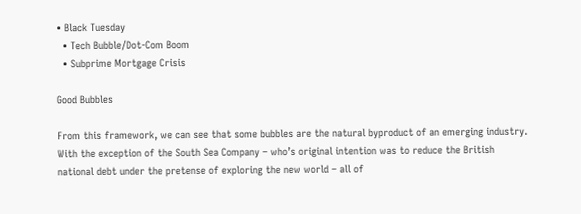• Black Tuesday
  • Tech Bubble/Dot-Com Boom
  • Subprime Mortgage Crisis

Good Bubbles

From this framework, we can see that some bubbles are the natural byproduct of an emerging industry. With the exception of the South Sea Company – who’s original intention was to reduce the British national debt under the pretense of exploring the new world – all of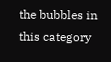the bubbles in this category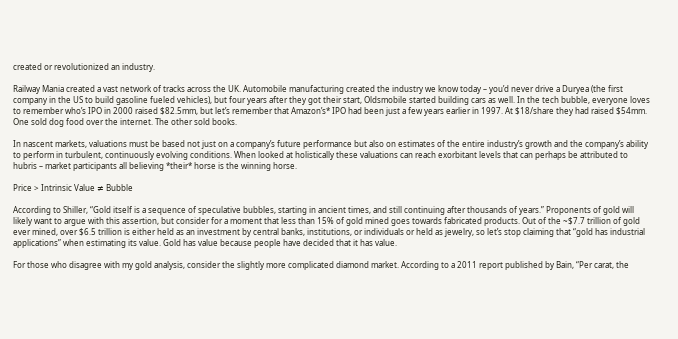created or revolutionized an industry.

Railway Mania created a vast network of tracks across the UK. Automobile manufacturing created the industry we know today – you’d never drive a Duryea (the first company in the US to build gasoline fueled vehicles), but four years after they got their start, Oldsmobile started building cars as well. In the tech bubble, everyone loves to remember who’s IPO in 2000 raised $82.5mm, but let’s remember that Amazon’s* IPO had been just a few years earlier in 1997. At $18/share they had raised $54mm. One sold dog food over the internet. The other sold books.

In nascent markets, valuations must be based not just on a company’s future performance but also on estimates of the entire industry’s growth and the company’s ability to perform in turbulent, continuously evolving conditions. When looked at holistically these valuations can reach exorbitant levels that can perhaps be attributed to hubris – market participants all believing *their* horse is the winning horse.

Price > Intrinsic Value ≠ Bubble

According to Shiller, “Gold itself is a sequence of speculative bubbles, starting in ancient times, and still continuing after thousands of years.” Proponents of gold will likely want to argue with this assertion, but consider for a moment that less than 15% of gold mined goes towards fabricated products. Out of the ~$7.7 trillion of gold ever mined, over $6.5 trillion is either held as an investment by central banks, institutions, or individuals or held as jewelry, so let’s stop claiming that “gold has industrial applications” when estimating its value. Gold has value because people have decided that it has value.

For those who disagree with my gold analysis, consider the slightly more complicated diamond market. According to a 2011 report published by Bain, “Per carat, the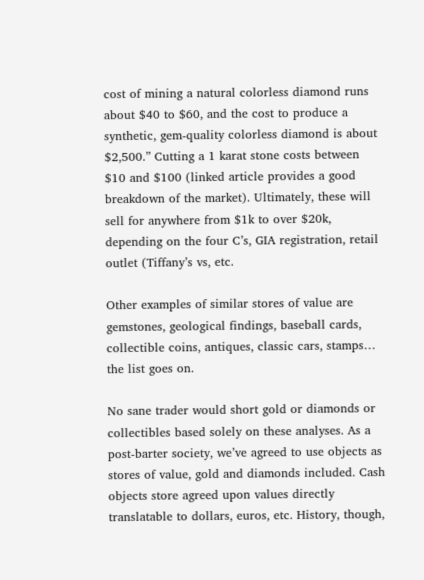cost of mining a natural colorless diamond runs about $40 to $60, and the cost to produce a synthetic, gem-quality colorless diamond is about $2,500.” Cutting a 1 karat stone costs between $10 and $100 (linked article provides a good breakdown of the market). Ultimately, these will sell for anywhere from $1k to over $20k, depending on the four C’s, GIA registration, retail outlet (Tiffany’s vs, etc.

Other examples of similar stores of value are gemstones, geological findings, baseball cards, collectible coins, antiques, classic cars, stamps… the list goes on.

No sane trader would short gold or diamonds or collectibles based solely on these analyses. As a post-barter society, we’ve agreed to use objects as stores of value, gold and diamonds included. Cash objects store agreed upon values directly translatable to dollars, euros, etc. History, though,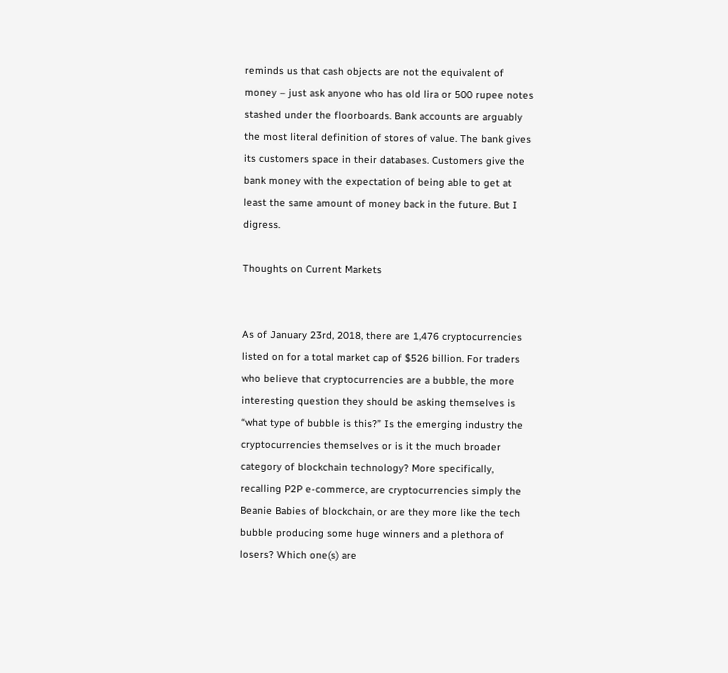reminds us that cash objects are not the equivalent of money – just ask anyone who has old lira or 500 rupee notes stashed under the floorboards. Bank accounts are arguably the most literal definition of stores of value. The bank gives its customers space in their databases. Customers give the bank money with the expectation of being able to get at least the same amount of money back in the future. But I digress.

Thoughts on Current Markets


As of January 23rd, 2018, there are 1,476 cryptocurrencies listed on for a total market cap of $526 billion. For traders who believe that cryptocurrencies are a bubble, the more interesting question they should be asking themselves is “what type of bubble is this?” Is the emerging industry the cryptocurrencies themselves or is it the much broader category of blockchain technology? More specifically, recalling P2P e-commerce, are cryptocurrencies simply the Beanie Babies of blockchain, or are they more like the tech bubble producing some huge winners and a plethora of losers? Which one(s) are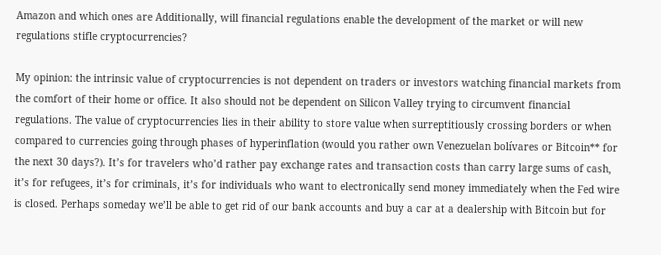Amazon and which ones are Additionally, will financial regulations enable the development of the market or will new regulations stifle cryptocurrencies?

My opinion: the intrinsic value of cryptocurrencies is not dependent on traders or investors watching financial markets from the comfort of their home or office. It also should not be dependent on Silicon Valley trying to circumvent financial regulations. The value of cryptocurrencies lies in their ability to store value when surreptitiously crossing borders or when compared to currencies going through phases of hyperinflation (would you rather own Venezuelan bolívares or Bitcoin** for the next 30 days?). It’s for travelers who’d rather pay exchange rates and transaction costs than carry large sums of cash, it’s for refugees, it’s for criminals, it’s for individuals who want to electronically send money immediately when the Fed wire is closed. Perhaps someday we’ll be able to get rid of our bank accounts and buy a car at a dealership with Bitcoin but for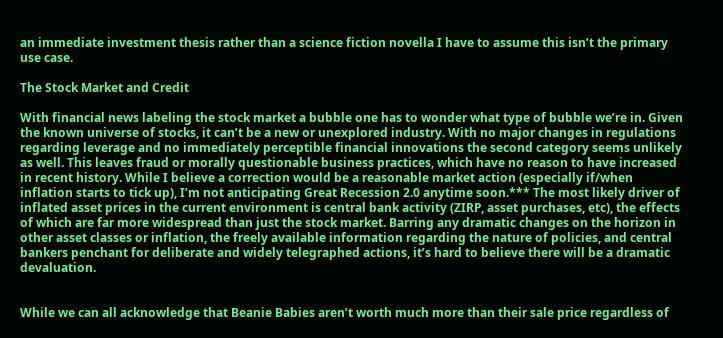an immediate investment thesis rather than a science fiction novella I have to assume this isn’t the primary use case.

The Stock Market and Credit

With financial news labeling the stock market a bubble one has to wonder what type of bubble we’re in. Given the known universe of stocks, it can’t be a new or unexplored industry. With no major changes in regulations regarding leverage and no immediately perceptible financial innovations the second category seems unlikely as well. This leaves fraud or morally questionable business practices, which have no reason to have increased in recent history. While I believe a correction would be a reasonable market action (especially if/when inflation starts to tick up), I’m not anticipating Great Recession 2.0 anytime soon.*** The most likely driver of inflated asset prices in the current environment is central bank activity (ZIRP, asset purchases, etc), the effects of which are far more widespread than just the stock market. Barring any dramatic changes on the horizon in other asset classes or inflation, the freely available information regarding the nature of policies, and central bankers penchant for deliberate and widely telegraphed actions, it’s hard to believe there will be a dramatic devaluation.


While we can all acknowledge that Beanie Babies aren’t worth much more than their sale price regardless of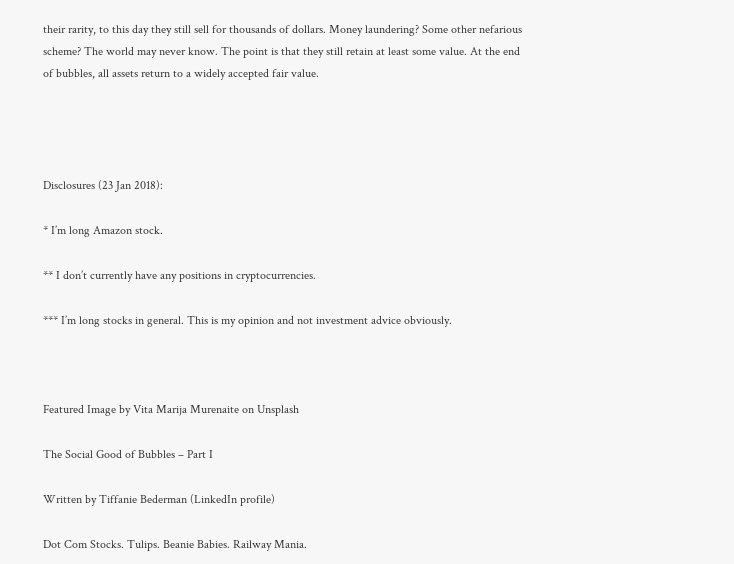their rarity, to this day they still sell for thousands of dollars. Money laundering? Some other nefarious scheme? The world may never know. The point is that they still retain at least some value. At the end of bubbles, all assets return to a widely accepted fair value.




Disclosures (23 Jan 2018):

* I’m long Amazon stock.

** I don’t currently have any positions in cryptocurrencies.

*** I’m long stocks in general. This is my opinion and not investment advice obviously.



Featured Image by Vita Marija Murenaite on Unsplash

The Social Good of Bubbles – Part I

Written by Tiffanie Bederman (LinkedIn profile)

Dot Com Stocks. Tulips. Beanie Babies. Railway Mania.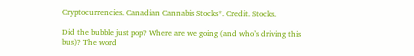Cryptocurrencies. Canadian Cannabis Stocks*. Credit. Stocks.

Did the bubble just pop? Where are we going (and who’s driving this bus)? The word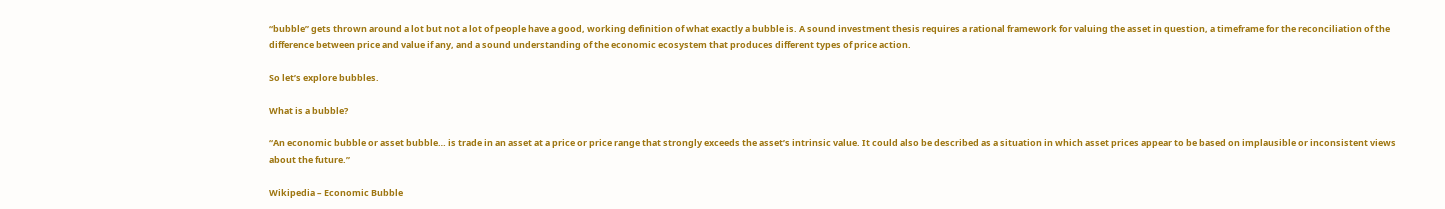“bubble” gets thrown around a lot but not a lot of people have a good, working definition of what exactly a bubble is. A sound investment thesis requires a rational framework for valuing the asset in question, a timeframe for the reconciliation of the difference between price and value if any, and a sound understanding of the economic ecosystem that produces different types of price action.

So let’s explore bubbles.

What is a bubble?

“An economic bubble or asset bubble… is trade in an asset at a price or price range that strongly exceeds the asset’s intrinsic value. It could also be described as a situation in which asset prices appear to be based on implausible or inconsistent views about the future.”

Wikipedia – Economic Bubble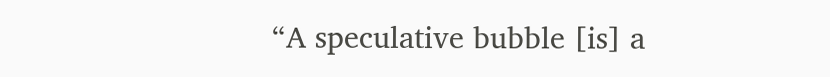“A speculative bubble [is] a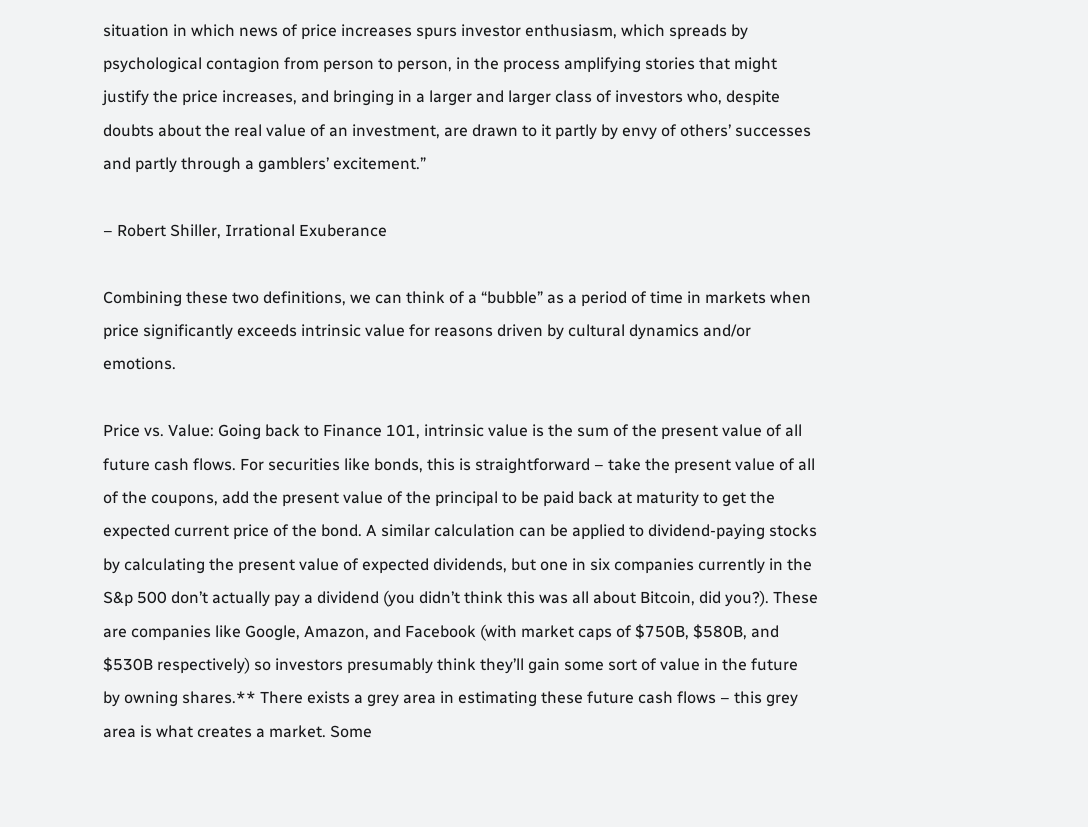situation in which news of price increases spurs investor enthusiasm, which spreads by psychological contagion from person to person, in the process amplifying stories that might justify the price increases, and bringing in a larger and larger class of investors who, despite doubts about the real value of an investment, are drawn to it partly by envy of others’ successes and partly through a gamblers’ excitement.”

– Robert Shiller, Irrational Exuberance

Combining these two definitions, we can think of a “bubble” as a period of time in markets when price significantly exceeds intrinsic value for reasons driven by cultural dynamics and/or emotions.

Price vs. Value: Going back to Finance 101, intrinsic value is the sum of the present value of all future cash flows. For securities like bonds, this is straightforward – take the present value of all of the coupons, add the present value of the principal to be paid back at maturity to get the expected current price of the bond. A similar calculation can be applied to dividend-paying stocks by calculating the present value of expected dividends, but one in six companies currently in the S&p 500 don’t actually pay a dividend (you didn’t think this was all about Bitcoin, did you?). These are companies like Google, Amazon, and Facebook (with market caps of $750B, $580B, and $530B respectively) so investors presumably think they’ll gain some sort of value in the future by owning shares.** There exists a grey area in estimating these future cash flows – this grey area is what creates a market. Some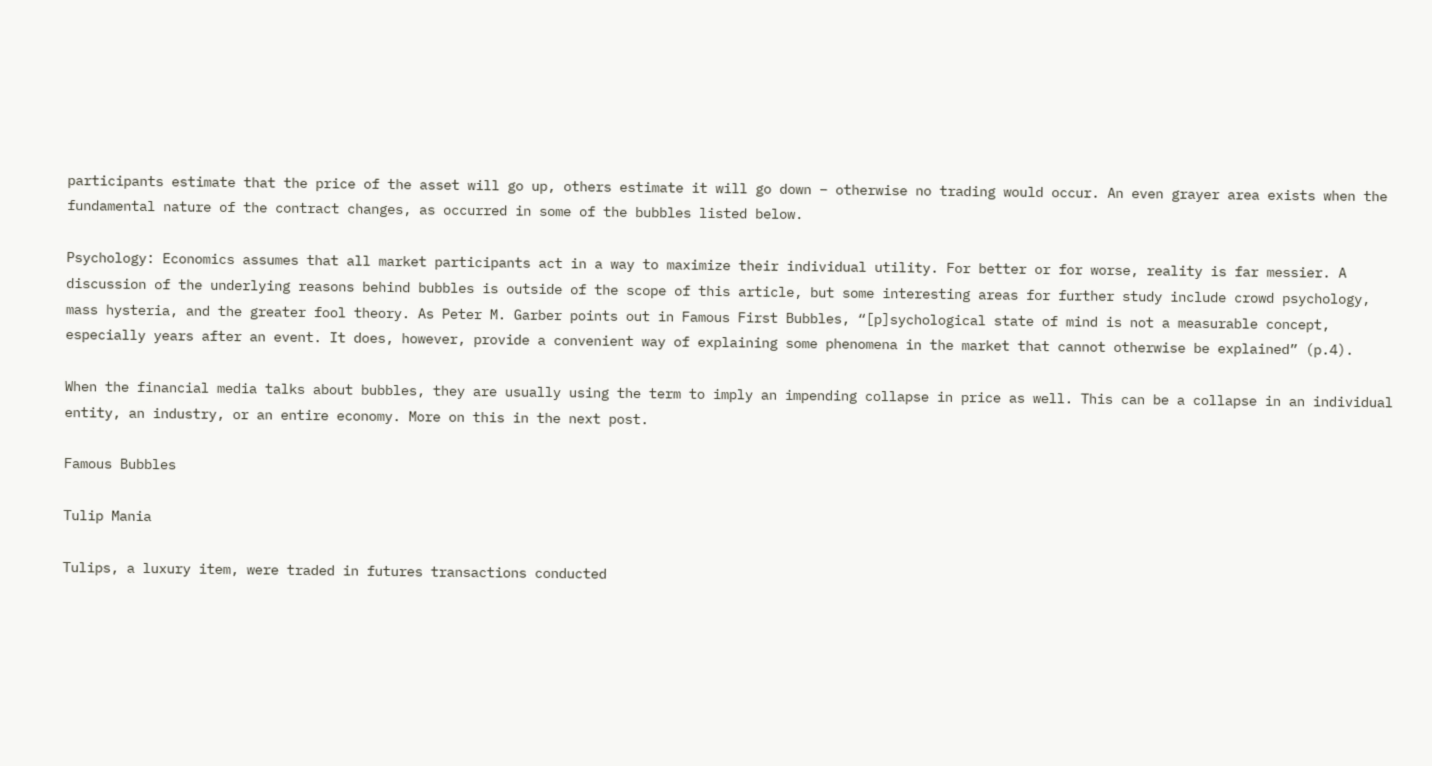participants estimate that the price of the asset will go up, others estimate it will go down – otherwise no trading would occur. An even grayer area exists when the fundamental nature of the contract changes, as occurred in some of the bubbles listed below.

Psychology: Economics assumes that all market participants act in a way to maximize their individual utility. For better or for worse, reality is far messier. A discussion of the underlying reasons behind bubbles is outside of the scope of this article, but some interesting areas for further study include crowd psychology, mass hysteria, and the greater fool theory. As Peter M. Garber points out in Famous First Bubbles, “[p]sychological state of mind is not a measurable concept, especially years after an event. It does, however, provide a convenient way of explaining some phenomena in the market that cannot otherwise be explained” (p.4).

When the financial media talks about bubbles, they are usually using the term to imply an impending collapse in price as well. This can be a collapse in an individual entity, an industry, or an entire economy. More on this in the next post.

Famous Bubbles

Tulip Mania

Tulips, a luxury item, were traded in futures transactions conducted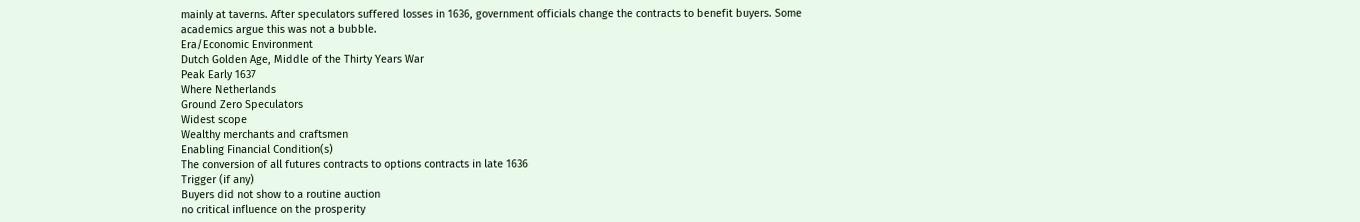mainly at taverns. After speculators suffered losses in 1636, government officials change the contracts to benefit buyers. Some academics argue this was not a bubble.
Era/Economic Environment
Dutch Golden Age, Middle of the Thirty Years War
Peak Early 1637
Where Netherlands
Ground Zero Speculators
Widest scope
Wealthy merchants and craftsmen
Enabling Financial Condition(s)
The conversion of all futures contracts to options contracts in late 1636
Trigger (if any)
Buyers did not show to a routine auction
no critical influence on the prosperity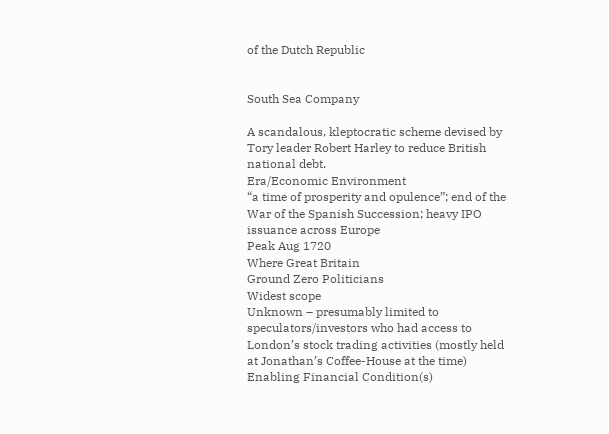of the Dutch Republic


South Sea Company

A scandalous, kleptocratic scheme devised by Tory leader Robert Harley to reduce British national debt.
Era/Economic Environment
“a time of prosperity and opulence”; end of the War of the Spanish Succession; heavy IPO issuance across Europe
Peak Aug 1720
Where Great Britain
Ground Zero Politicians
Widest scope
Unknown – presumably limited to speculators/investors who had access to London’s stock trading activities (mostly held at Jonathan’s Coffee-House at the time)
Enabling Financial Condition(s)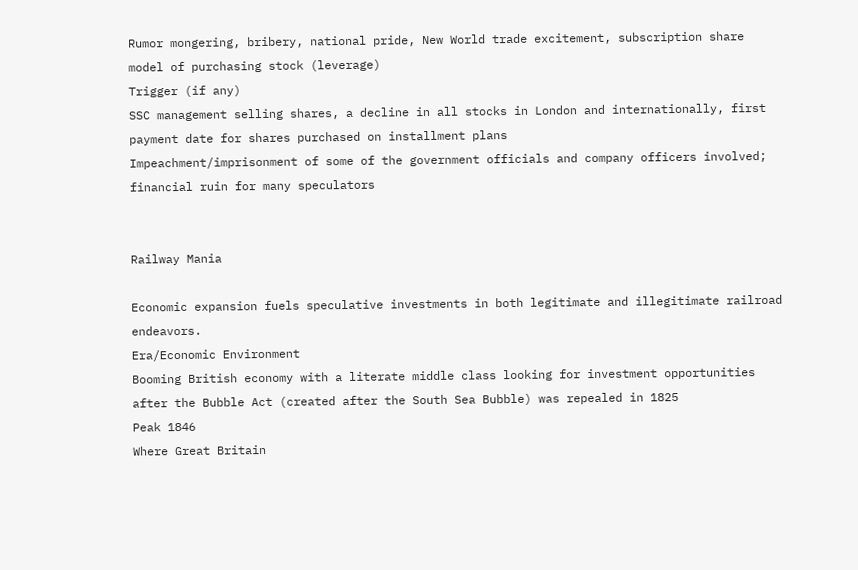Rumor mongering, bribery, national pride, New World trade excitement, subscription share model of purchasing stock (leverage)
Trigger (if any)
SSC management selling shares, a decline in all stocks in London and internationally, first payment date for shares purchased on installment plans
Impeachment/imprisonment of some of the government officials and company officers involved; financial ruin for many speculators


Railway Mania

Economic expansion fuels speculative investments in both legitimate and illegitimate railroad endeavors.
Era/Economic Environment
Booming British economy with a literate middle class looking for investment opportunities after the Bubble Act (created after the South Sea Bubble) was repealed in 1825
Peak 1846
Where Great Britain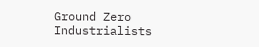Ground Zero Industrialists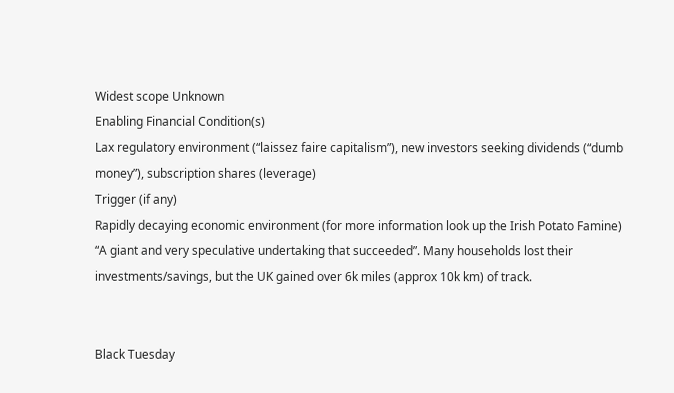Widest scope Unknown
Enabling Financial Condition(s)
Lax regulatory environment (“laissez faire capitalism”), new investors seeking dividends (“dumb money”), subscription shares (leverage)
Trigger (if any)
Rapidly decaying economic environment (for more information look up the Irish Potato Famine)
“A giant and very speculative undertaking that succeeded”. Many households lost their investments/savings, but the UK gained over 6k miles (approx 10k km) of track.


Black Tuesday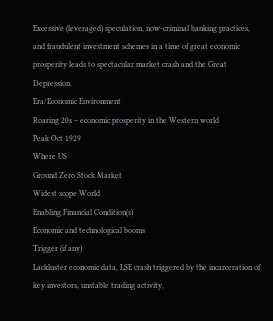Excessive (leveraged) speculation, now-criminal banking practices, and fraudulent investment schemes in a time of great economic prosperity leads to spectacular market crash and the Great Depression.
Era/Economic Environment
Roaring 20s – economic prosperity in the Western world
Peak Oct 1929
Where US
Ground Zero Stock Market
Widest scope World
Enabling Financial Condition(s)
Economic and technological booms
Trigger (if any)
Lackluster economic data, LSE crash triggered by the incarceration of key investors, unstable trading activity,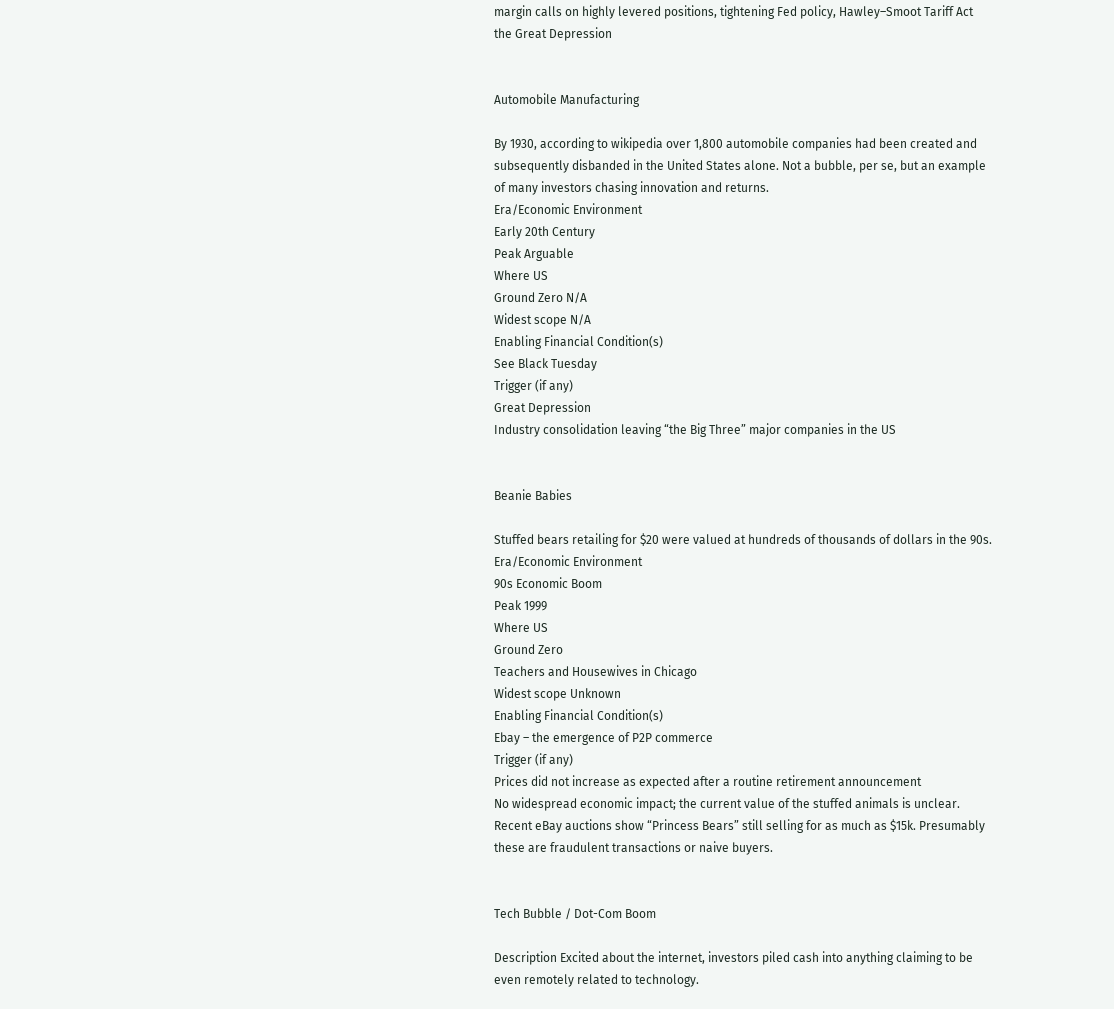margin calls on highly levered positions, tightening Fed policy, Hawley–Smoot Tariff Act
the Great Depression


Automobile Manufacturing

By 1930, according to wikipedia over 1,800 automobile companies had been created and subsequently disbanded in the United States alone. Not a bubble, per se, but an example of many investors chasing innovation and returns.
Era/Economic Environment
Early 20th Century
Peak Arguable
Where US
Ground Zero N/A
Widest scope N/A
Enabling Financial Condition(s)
See Black Tuesday
Trigger (if any)
Great Depression
Industry consolidation leaving “the Big Three” major companies in the US


Beanie Babies

Stuffed bears retailing for $20 were valued at hundreds of thousands of dollars in the 90s.
Era/Economic Environment
90s Economic Boom
Peak 1999
Where US
Ground Zero
Teachers and Housewives in Chicago
Widest scope Unknown
Enabling Financial Condition(s)
Ebay – the emergence of P2P commerce
Trigger (if any)
Prices did not increase as expected after a routine retirement announcement
No widespread economic impact; the current value of the stuffed animals is unclear. Recent eBay auctions show “Princess Bears” still selling for as much as $15k. Presumably these are fraudulent transactions or naive buyers.


Tech Bubble / Dot-Com Boom

Description Excited about the internet, investors piled cash into anything claiming to be even remotely related to technology.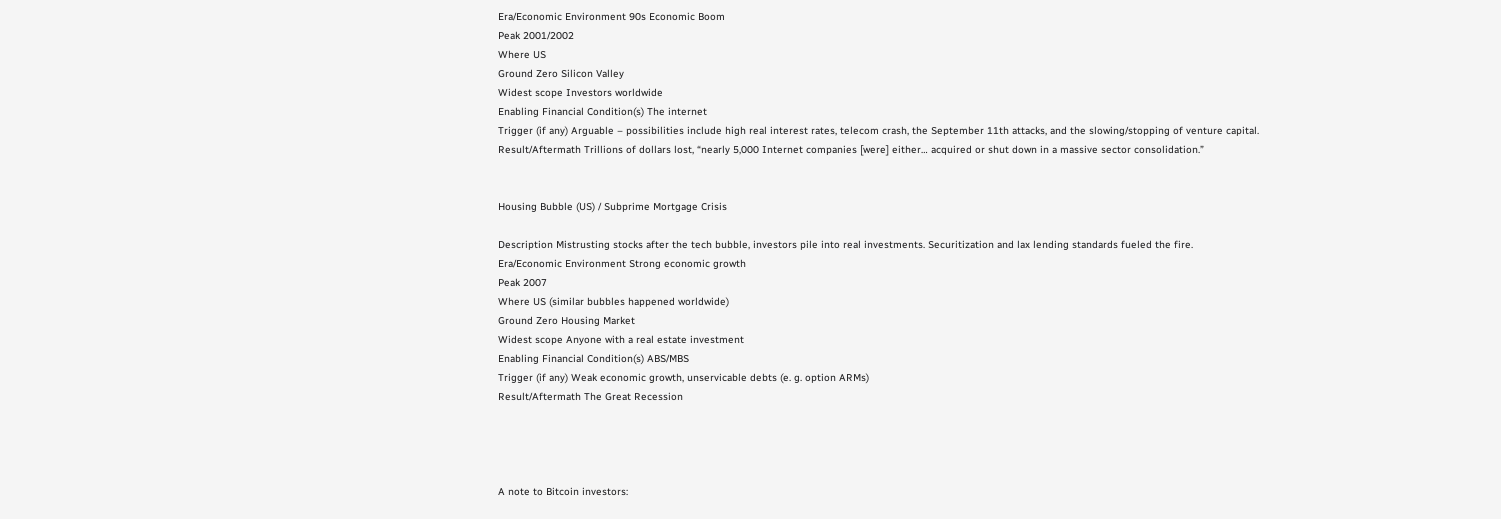Era/Economic Environment 90s Economic Boom
Peak 2001/2002
Where US
Ground Zero Silicon Valley
Widest scope Investors worldwide
Enabling Financial Condition(s) The internet
Trigger (if any) Arguable – possibilities include high real interest rates, telecom crash, the September 11th attacks, and the slowing/stopping of venture capital.
Result/Aftermath Trillions of dollars lost, “nearly 5,000 Internet companies [were] either… acquired or shut down in a massive sector consolidation.”


Housing Bubble (US) / Subprime Mortgage Crisis

Description Mistrusting stocks after the tech bubble, investors pile into real investments. Securitization and lax lending standards fueled the fire.
Era/Economic Environment Strong economic growth
Peak 2007
Where US (similar bubbles happened worldwide)
Ground Zero Housing Market
Widest scope Anyone with a real estate investment
Enabling Financial Condition(s) ABS/MBS
Trigger (if any) Weak economic growth, unservicable debts (e. g. option ARMs)
Result/Aftermath The Great Recession




A note to Bitcoin investors: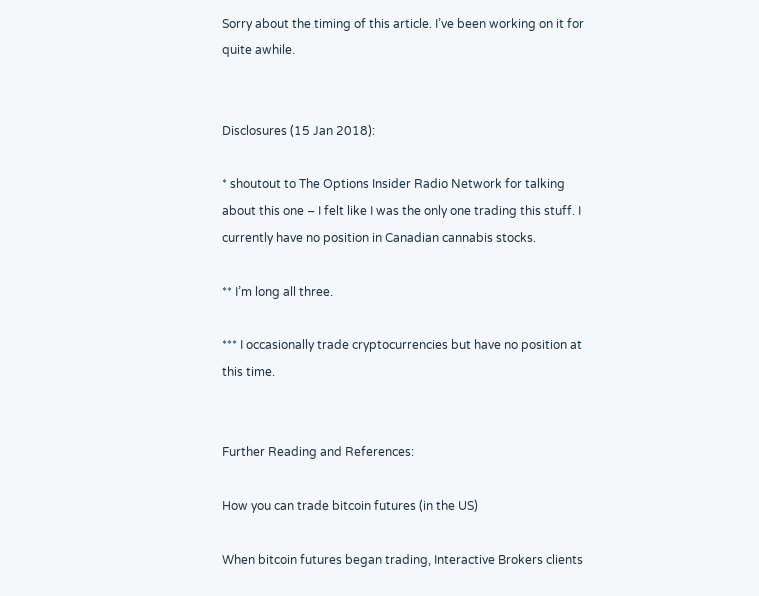Sorry about the timing of this article. I’ve been working on it for quite awhile.


Disclosures (15 Jan 2018):

* shoutout to The Options Insider Radio Network for talking about this one – I felt like I was the only one trading this stuff. I currently have no position in Canadian cannabis stocks.

** I’m long all three.

*** I occasionally trade cryptocurrencies but have no position at this time.


Further Reading and References:

How you can trade bitcoin futures (in the US)

When bitcoin futures began trading, Interactive Brokers clients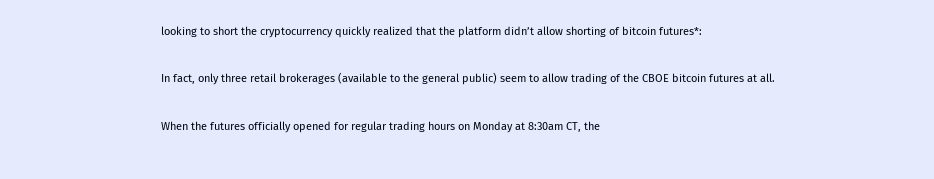looking to short the cryptocurrency quickly realized that the platform didn’t allow shorting of bitcoin futures*:

In fact, only three retail brokerages (available to the general public) seem to allow trading of the CBOE bitcoin futures at all.

When the futures officially opened for regular trading hours on Monday at 8:30am CT, the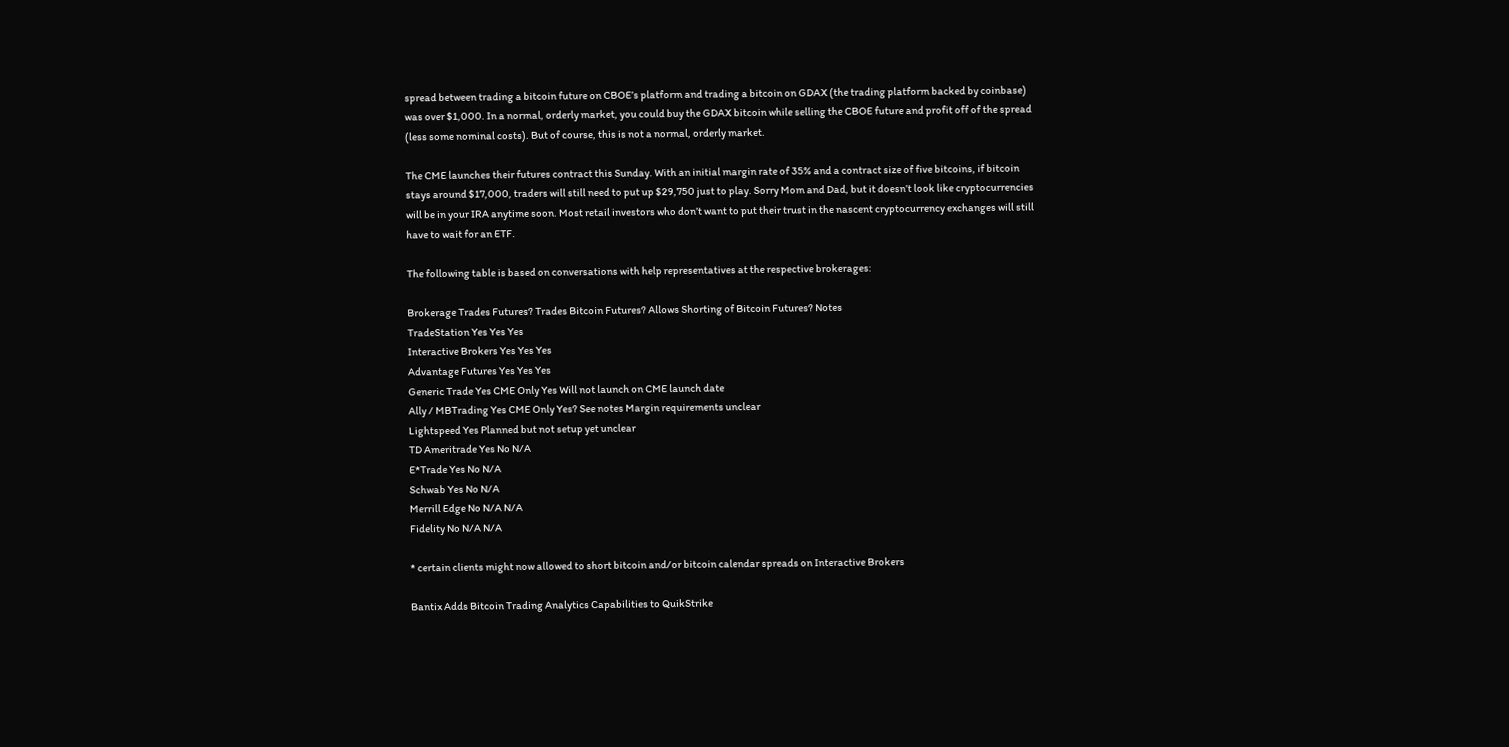spread between trading a bitcoin future on CBOE’s platform and trading a bitcoin on GDAX (the trading platform backed by coinbase) was over $1,000. In a normal, orderly market, you could buy the GDAX bitcoin while selling the CBOE future and profit off of the spread (less some nominal costs). But of course, this is not a normal, orderly market.

The CME launches their futures contract this Sunday. With an initial margin rate of 35% and a contract size of five bitcoins, if bitcoin stays around $17,000, traders will still need to put up $29,750 just to play. Sorry Mom and Dad, but it doesn’t look like cryptocurrencies will be in your IRA anytime soon. Most retail investors who don’t want to put their trust in the nascent cryptocurrency exchanges will still have to wait for an ETF.

The following table is based on conversations with help representatives at the respective brokerages:

Brokerage Trades Futures? Trades Bitcoin Futures? Allows Shorting of Bitcoin Futures? Notes
TradeStation Yes Yes Yes
Interactive Brokers Yes Yes Yes
Advantage Futures Yes Yes Yes
Generic Trade Yes CME Only Yes Will not launch on CME launch date
Ally / MBTrading Yes CME Only Yes? See notes Margin requirements unclear
Lightspeed Yes Planned but not setup yet unclear
TD Ameritrade Yes No N/A
E*Trade Yes No N/A
Schwab Yes No N/A
Merrill Edge No N/A N/A
Fidelity No N/A N/A

* certain clients might now allowed to short bitcoin and/or bitcoin calendar spreads on Interactive Brokers

Bantix Adds Bitcoin Trading Analytics Capabilities to QuikStrike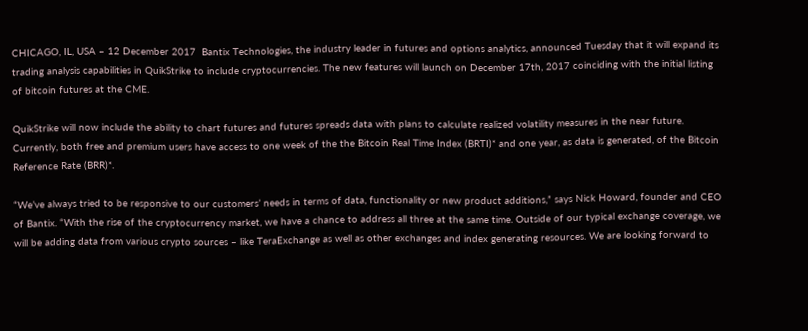CHICAGO, IL, USA – 12 December 2017  Bantix Technologies, the industry leader in futures and options analytics, announced Tuesday that it will expand its trading analysis capabilities in QuikStrike to include cryptocurrencies. The new features will launch on December 17th, 2017 coinciding with the initial listing of bitcoin futures at the CME.

QuikStrike will now include the ability to chart futures and futures spreads data with plans to calculate realized volatility measures in the near future. Currently, both free and premium users have access to one week of the the Bitcoin Real Time Index (BRTI)* and one year, as data is generated, of the Bitcoin Reference Rate (BRR)*.

“We’ve always tried to be responsive to our customers’ needs in terms of data, functionality or new product additions,” says Nick Howard, founder and CEO of Bantix. “With the rise of the cryptocurrency market, we have a chance to address all three at the same time. Outside of our typical exchange coverage, we will be adding data from various crypto sources – like TeraExchange as well as other exchanges and index generating resources. We are looking forward to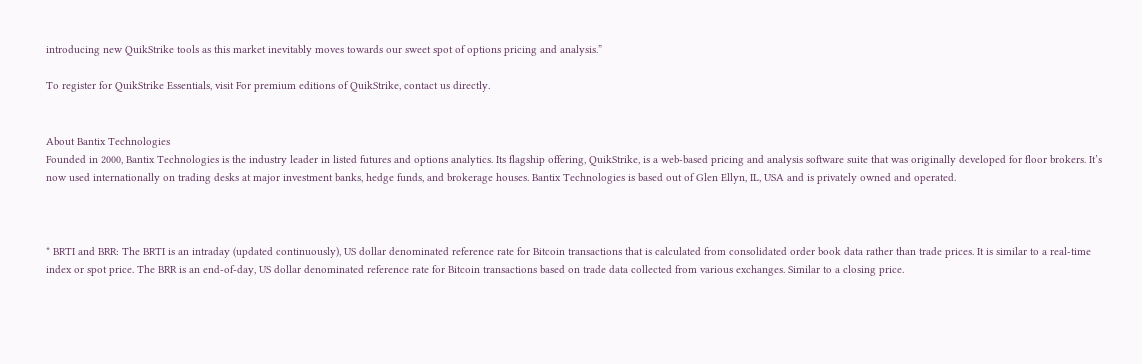introducing new QuikStrike tools as this market inevitably moves towards our sweet spot of options pricing and analysis.”

To register for QuikStrike Essentials, visit For premium editions of QuikStrike, contact us directly.


About Bantix Technologies
Founded in 2000, Bantix Technologies is the industry leader in listed futures and options analytics. Its flagship offering, QuikStrike, is a web-based pricing and analysis software suite that was originally developed for floor brokers. It’s now used internationally on trading desks at major investment banks, hedge funds, and brokerage houses. Bantix Technologies is based out of Glen Ellyn, IL, USA and is privately owned and operated.



* BRTI and BRR: The BRTI is an intraday (updated continuously), US dollar denominated reference rate for Bitcoin transactions that is calculated from consolidated order book data rather than trade prices. It is similar to a real-time index or spot price. The BRR is an end-of-day, US dollar denominated reference rate for Bitcoin transactions based on trade data collected from various exchanges. Similar to a closing price.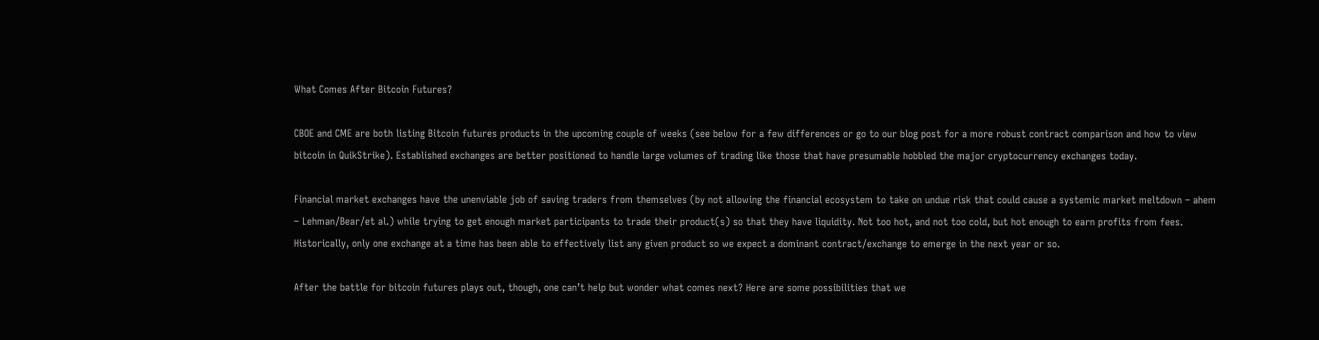What Comes After Bitcoin Futures?

CBOE and CME are both listing Bitcoin futures products in the upcoming couple of weeks (see below for a few differences or go to our blog post for a more robust contract comparison and how to view bitcoin in QuikStrike). Established exchanges are better positioned to handle large volumes of trading like those that have presumable hobbled the major cryptocurrency exchanges today.

Financial market exchanges have the unenviable job of saving traders from themselves (by not allowing the financial ecosystem to take on undue risk that could cause a systemic market meltdown – ahem – Lehman/Bear/et al.) while trying to get enough market participants to trade their product(s) so that they have liquidity. Not too hot, and not too cold, but hot enough to earn profits from fees. Historically, only one exchange at a time has been able to effectively list any given product so we expect a dominant contract/exchange to emerge in the next year or so.

After the battle for bitcoin futures plays out, though, one can’t help but wonder what comes next? Here are some possibilities that we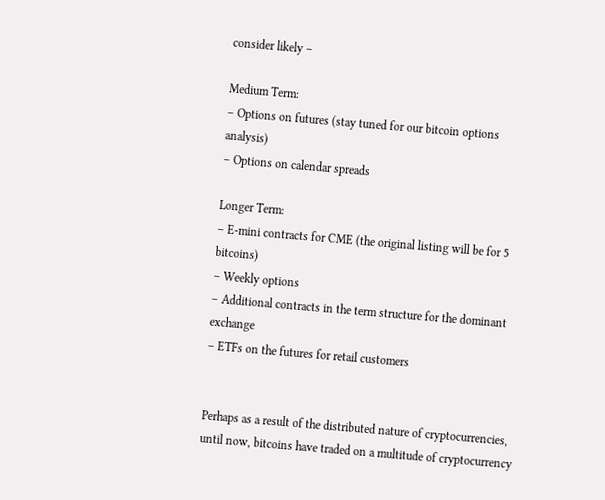consider likely –

Medium Term:
– Options on futures (stay tuned for our bitcoin options analysis)
– Options on calendar spreads

Longer Term:
– E-mini contracts for CME (the original listing will be for 5 bitcoins)
– Weekly options
– Additional contracts in the term structure for the dominant exchange
– ETFs on the futures for retail customers


Perhaps as a result of the distributed nature of cryptocurrencies, until now, bitcoins have traded on a multitude of cryptocurrency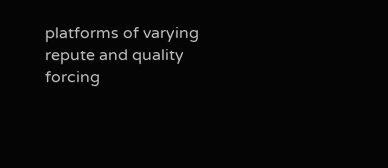platforms of varying repute and quality forcing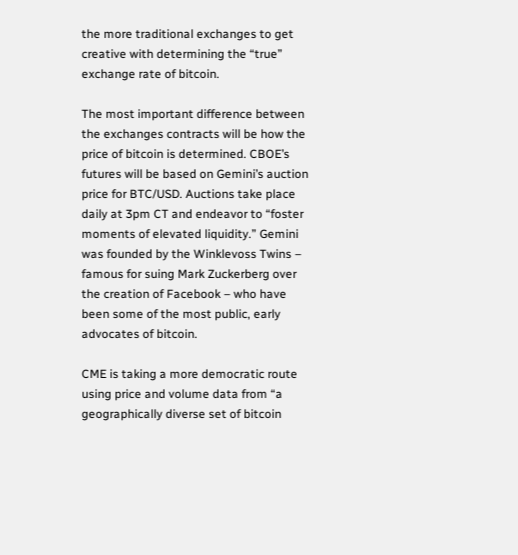the more traditional exchanges to get creative with determining the “true” exchange rate of bitcoin.

The most important difference between the exchanges contracts will be how the price of bitcoin is determined. CBOE’s futures will be based on Gemini’s auction price for BTC/USD. Auctions take place daily at 3pm CT and endeavor to “foster moments of elevated liquidity.” Gemini was founded by the Winklevoss Twins – famous for suing Mark Zuckerberg over the creation of Facebook – who have been some of the most public, early advocates of bitcoin.

CME is taking a more democratic route using price and volume data from “a geographically diverse set of bitcoin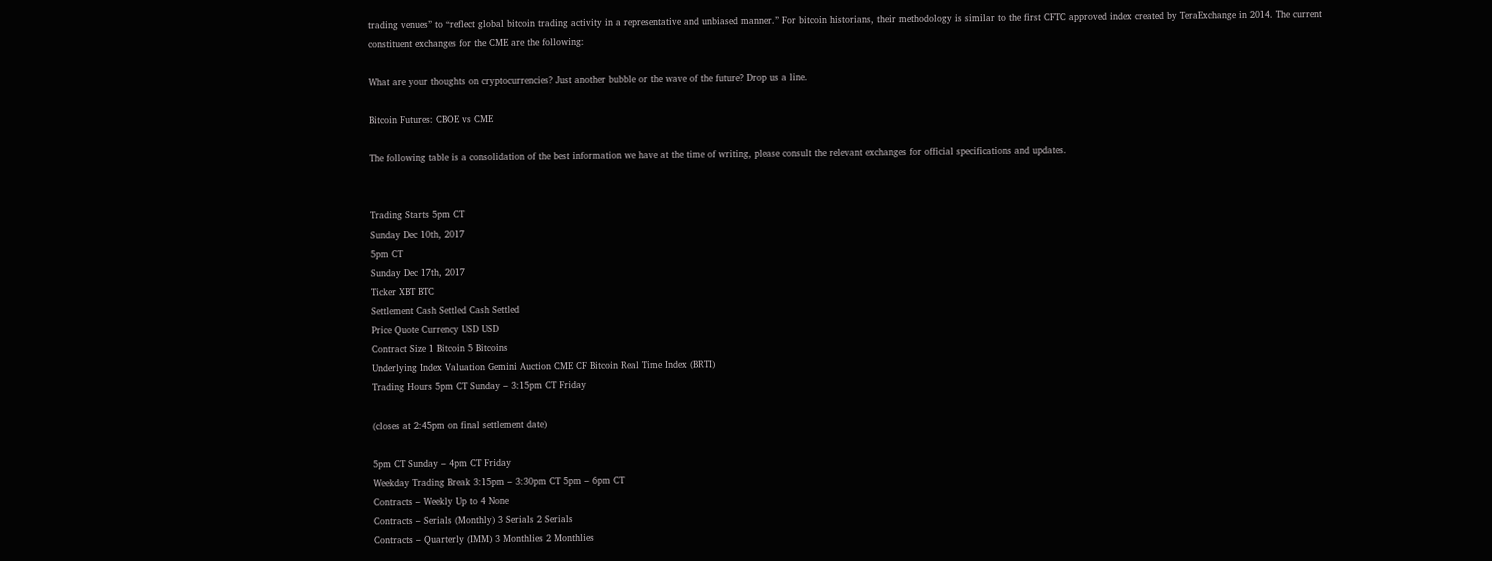trading venues” to “reflect global bitcoin trading activity in a representative and unbiased manner.” For bitcoin historians, their methodology is similar to the first CFTC approved index created by TeraExchange in 2014. The current constituent exchanges for the CME are the following:

What are your thoughts on cryptocurrencies? Just another bubble or the wave of the future? Drop us a line.

Bitcoin Futures: CBOE vs CME

The following table is a consolidation of the best information we have at the time of writing, please consult the relevant exchanges for official specifications and updates.


Trading Starts 5pm CT
Sunday Dec 10th, 2017
5pm CT
Sunday Dec 17th, 2017
Ticker XBT BTC
Settlement Cash Settled Cash Settled
Price Quote Currency USD USD
Contract Size 1 Bitcoin 5 Bitcoins
Underlying Index Valuation Gemini Auction CME CF Bitcoin Real Time Index (BRTI)
Trading Hours 5pm CT Sunday – 3:15pm CT Friday

(closes at 2:45pm on final settlement date)

5pm CT Sunday – 4pm CT Friday
Weekday Trading Break 3:15pm – 3:30pm CT 5pm – 6pm CT
Contracts – Weekly Up to 4 None
Contracts – Serials (Monthly) 3 Serials 2 Serials
Contracts – Quarterly (IMM) 3 Monthlies 2 Monthlies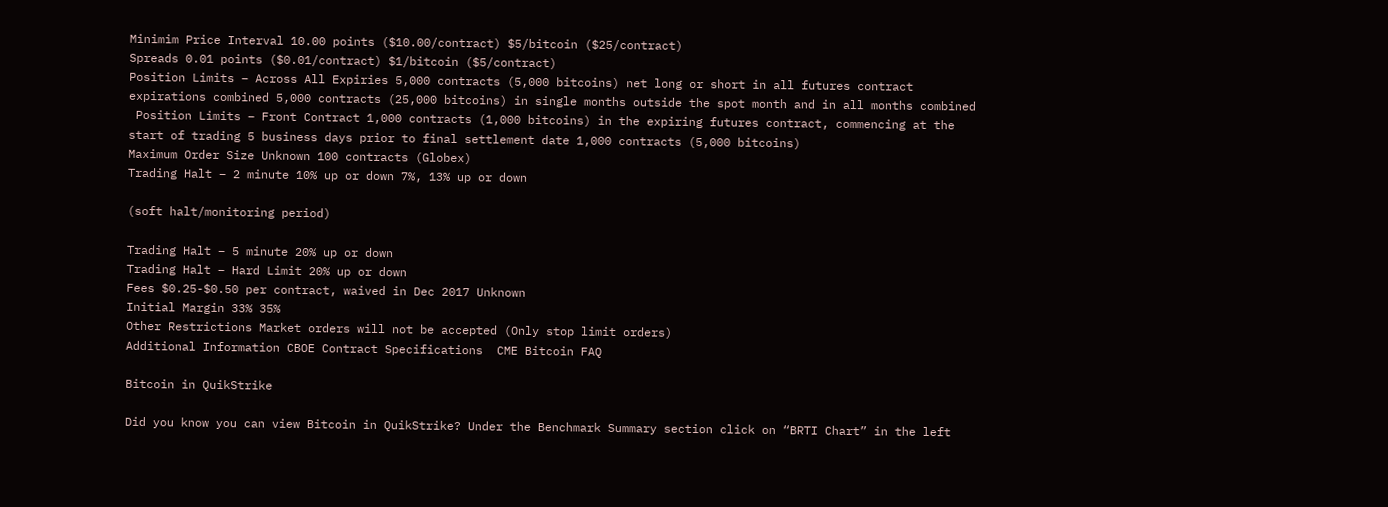Minimim Price Interval 10.00 points ($10.00/contract) $5/bitcoin ($25/contract)
Spreads 0.01 points ($0.01/contract) $1/bitcoin ($5/contract)
Position Limits – Across All Expiries 5,000 contracts (5,000 bitcoins) net long or short in all futures contract expirations combined 5,000 contracts (25,000 bitcoins) in single months outside the spot month and in all months combined
 Position Limits – Front Contract 1,000 contracts (1,000 bitcoins) in the expiring futures contract, commencing at the start of trading 5 business days prior to final settlement date 1,000 contracts (5,000 bitcoins)
Maximum Order Size Unknown 100 contracts (Globex)
Trading Halt – 2 minute 10% up or down 7%, 13% up or down

(soft halt/monitoring period)

Trading Halt – 5 minute 20% up or down
Trading Halt – Hard Limit 20% up or down
Fees $0.25-$0.50 per contract, waived in Dec 2017 Unknown
Initial Margin 33% 35%
Other Restrictions Market orders will not be accepted (Only stop limit orders)
Additional Information CBOE Contract Specifications  CME Bitcoin FAQ

Bitcoin in QuikStrike

Did you know you can view Bitcoin in QuikStrike? Under the Benchmark Summary section click on “BRTI Chart” in the left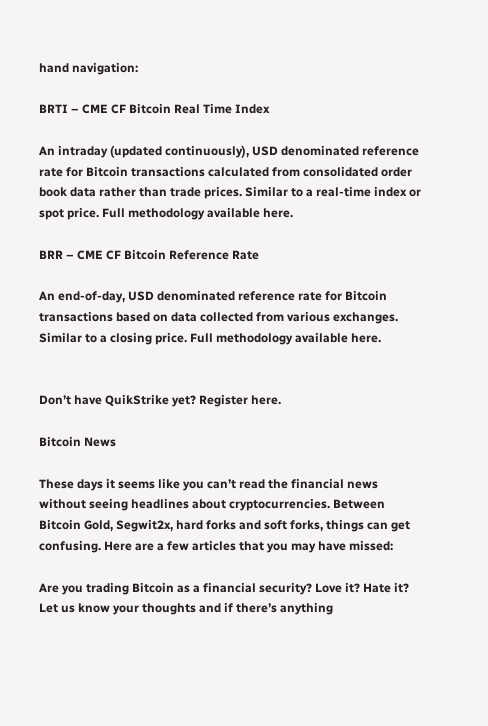hand navigation:

BRTI – CME CF Bitcoin Real Time Index

An intraday (updated continuously), USD denominated reference rate for Bitcoin transactions calculated from consolidated order book data rather than trade prices. Similar to a real-time index or spot price. Full methodology available here.

BRR – CME CF Bitcoin Reference Rate

An end-of-day, USD denominated reference rate for Bitcoin transactions based on data collected from various exchanges. Similar to a closing price. Full methodology available here.


Don’t have QuikStrike yet? Register here.

Bitcoin News

These days it seems like you can’t read the financial news without seeing headlines about cryptocurrencies. Between Bitcoin Gold, Segwit2x, hard forks and soft forks, things can get confusing. Here are a few articles that you may have missed:

Are you trading Bitcoin as a financial security? Love it? Hate it? Let us know your thoughts and if there’s anything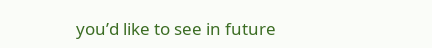you’d like to see in future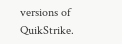versions of QuikStrike.